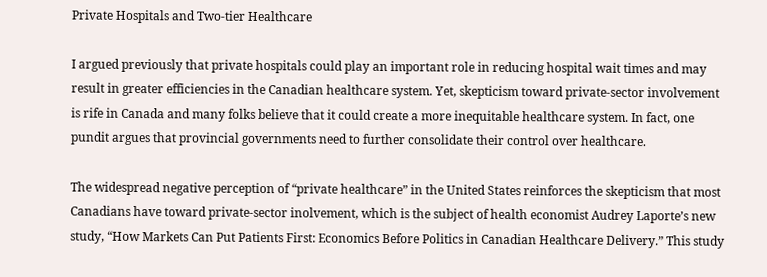Private Hospitals and Two-tier Healthcare

I argued previously that private hospitals could play an important role in reducing hospital wait times and may result in greater efficiencies in the Canadian healthcare system. Yet, skepticism toward private-sector involvement is rife in Canada and many folks believe that it could create a more inequitable healthcare system. In fact, one pundit argues that provincial governments need to further consolidate their control over healthcare.

The widespread negative perception of “private healthcare” in the United States reinforces the skepticism that most Canadians have toward private-sector inolvement, which is the subject of health economist Audrey Laporte’s new study, “How Markets Can Put Patients First: Economics Before Politics in Canadian Healthcare Delivery.” This study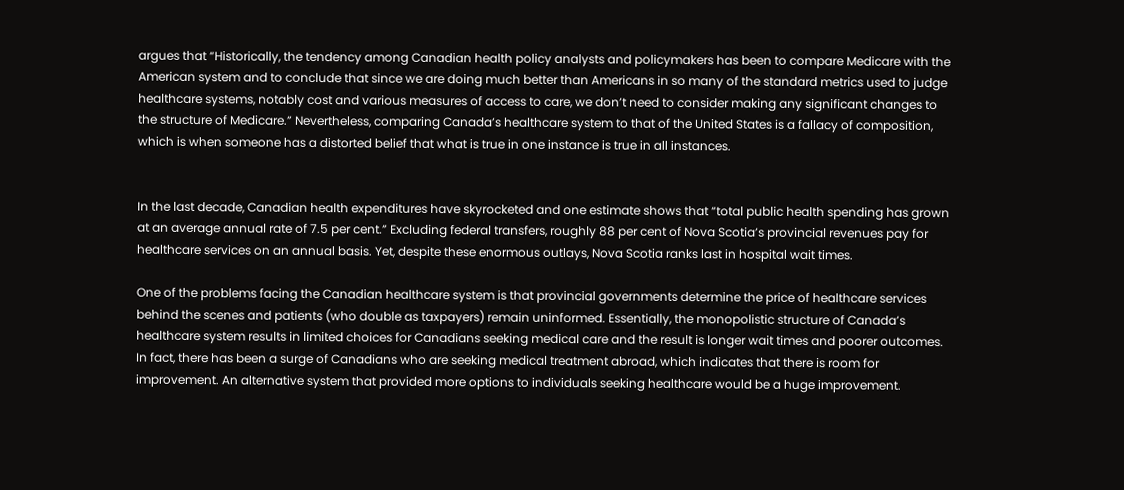argues that “Historically, the tendency among Canadian health policy analysts and policymakers has been to compare Medicare with the American system and to conclude that since we are doing much better than Americans in so many of the standard metrics used to judge healthcare systems, notably cost and various measures of access to care, we don’t need to consider making any significant changes to the structure of Medicare.” Nevertheless, comparing Canada’s healthcare system to that of the United States is a fallacy of composition, which is when someone has a distorted belief that what is true in one instance is true in all instances.


In the last decade, Canadian health expenditures have skyrocketed and one estimate shows that “total public health spending has grown at an average annual rate of 7.5 per cent.” Excluding federal transfers, roughly 88 per cent of Nova Scotia’s provincial revenues pay for healthcare services on an annual basis. Yet, despite these enormous outlays, Nova Scotia ranks last in hospital wait times.

One of the problems facing the Canadian healthcare system is that provincial governments determine the price of healthcare services behind the scenes and patients (who double as taxpayers) remain uninformed. Essentially, the monopolistic structure of Canada’s healthcare system results in limited choices for Canadians seeking medical care and the result is longer wait times and poorer outcomes. In fact, there has been a surge of Canadians who are seeking medical treatment abroad, which indicates that there is room for improvement. An alternative system that provided more options to individuals seeking healthcare would be a huge improvement.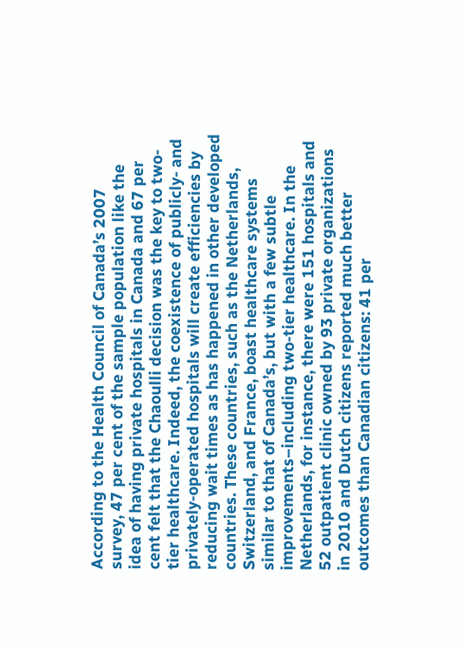According to the Health Council of Canada’s 2007 survey, 47 per cent of the sample population like the idea of having private hospitals in Canada and 67 per cent felt that the Chaoulli decision was the key to two-tier healthcare. Indeed, the coexistence of publicly- and privately-operated hospitals will create efficiencies by reducing wait times as has happened in other developed countries. These countries, such as the Netherlands, Switzerland, and France, boast healthcare systems similar to that of Canada’s, but with a few subtle improvements–including two-tier healthcare. In the Netherlands, for instance, there were 151 hospitals and 52 outpatient clinic owned by 93 private organizations in 2010 and Dutch citizens reported much better outcomes than Canadian citizens: 41 per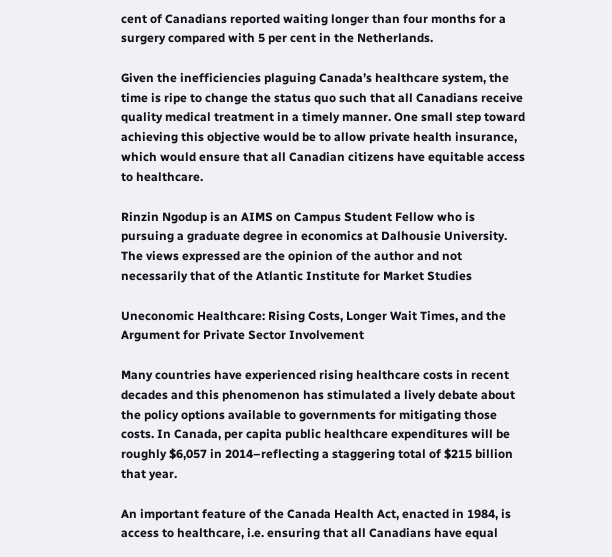cent of Canadians reported waiting longer than four months for a surgery compared with 5 per cent in the Netherlands.

Given the inefficiencies plaguing Canada’s healthcare system, the time is ripe to change the status quo such that all Canadians receive quality medical treatment in a timely manner. One small step toward achieving this objective would be to allow private health insurance, which would ensure that all Canadian citizens have equitable access to healthcare.

Rinzin Ngodup is an AIMS on Campus Student Fellow who is pursuing a graduate degree in economics at Dalhousie University. The views expressed are the opinion of the author and not necessarily that of the Atlantic Institute for Market Studies

Uneconomic Healthcare: Rising Costs, Longer Wait Times, and the Argument for Private Sector Involvement

Many countries have experienced rising healthcare costs in recent decades and this phenomenon has stimulated a lively debate about the policy options available to governments for mitigating those costs. In Canada, per capita public healthcare expenditures will be roughly $6,057 in 2014–reflecting a staggering total of $215 billion that year.

An important feature of the Canada Health Act, enacted in 1984, is access to healthcare, i.e. ensuring that all Canadians have equal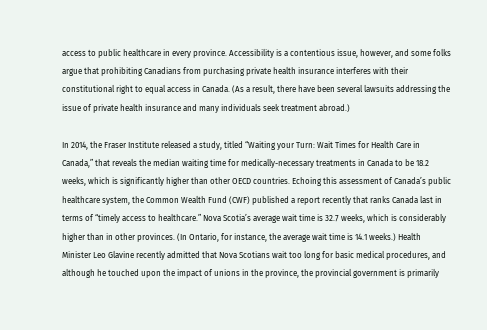access to public healthcare in every province. Accessibility is a contentious issue, however, and some folks argue that prohibiting Canadians from purchasing private health insurance interferes with their constitutional right to equal access in Canada. (As a result, there have been several lawsuits addressing the issue of private health insurance and many individuals seek treatment abroad.)

In 2014, the Fraser Institute released a study, titled “Waiting your Turn: Wait Times for Health Care in Canada,” that reveals the median waiting time for medically-necessary treatments in Canada to be 18.2 weeks, which is significantly higher than other OECD countries. Echoing this assessment of Canada’s public healthcare system, the Common Wealth Fund (CWF) published a report recently that ranks Canada last in terms of “timely access to healthcare.” Nova Scotia’s average wait time is 32.7 weeks, which is considerably higher than in other provinces. (In Ontario, for instance, the average wait time is 14.1 weeks.) Health Minister Leo Glavine recently admitted that Nova Scotians wait too long for basic medical procedures, and although he touched upon the impact of unions in the province, the provincial government is primarily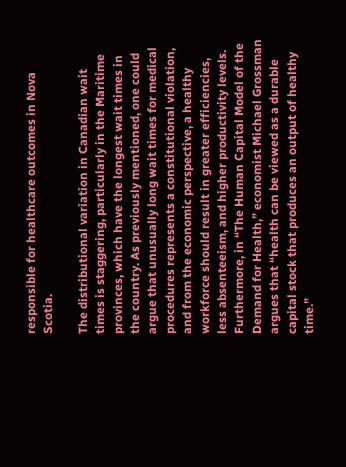responsible for healthcare outcomes in Nova Scotia.

The distributional variation in Canadian wait times is staggering, particularly in the Maritime provinces, which have the longest wait times in the country. As previously mentioned, one could argue that unusually long wait times for medical procedures represents a constitutional violation, and from the economic perspective, a healthy workforce should result in greater efficiencies, less absenteeism, and higher productivity levels. Furthermore, in “The Human Capital Model of the Demand for Health,” economist Michael Grossman argues that “health can be viewed as a durable capital stock that produces an output of healthy time.”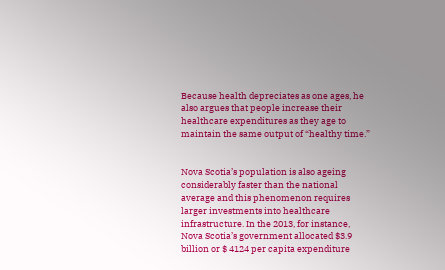Because health depreciates as one ages, he also argues that people increase their healthcare expenditures as they age to maintain the same output of “healthy time.”


Nova Scotia’s population is also ageing considerably faster than the national average and this phenomenon requires larger investments into healthcare infrastructure. In the 2013, for instance, Nova Scotia’s government allocated $3.9 billion or $ 4124 per capita expenditure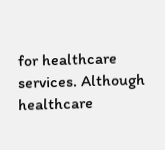for healthcare services. Although healthcare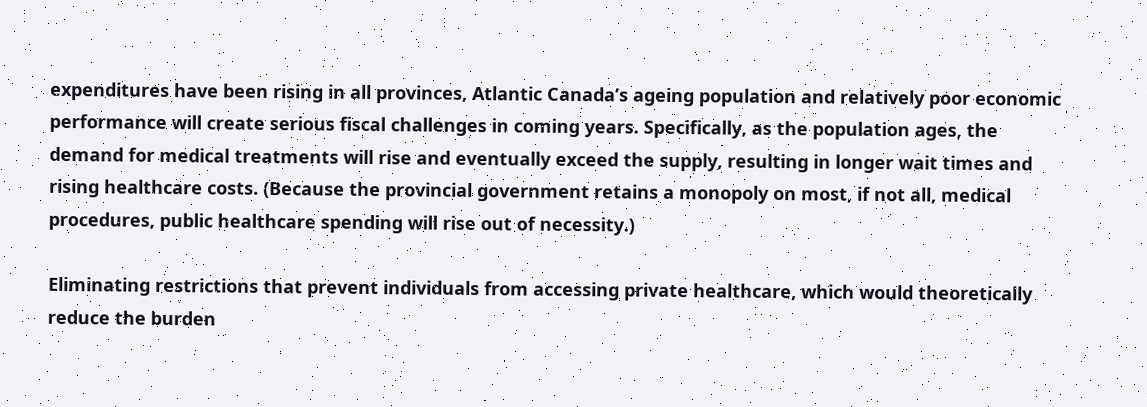expenditures have been rising in all provinces, Atlantic Canada’s ageing population and relatively poor economic performance will create serious fiscal challenges in coming years. Specifically, as the population ages, the demand for medical treatments will rise and eventually exceed the supply, resulting in longer wait times and rising healthcare costs. (Because the provincial government retains a monopoly on most, if not all, medical procedures, public healthcare spending will rise out of necessity.)

Eliminating restrictions that prevent individuals from accessing private healthcare, which would theoretically reduce the burden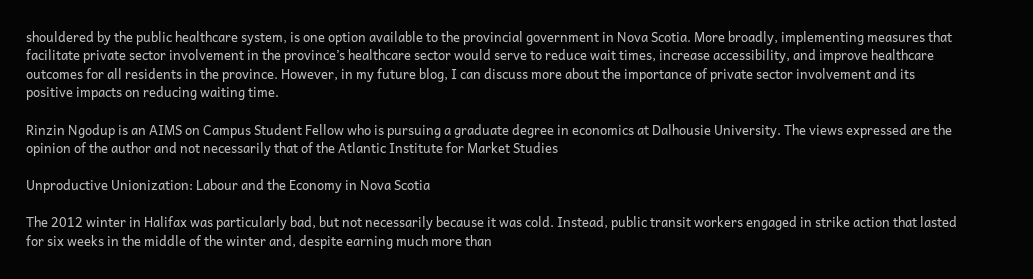shouldered by the public healthcare system, is one option available to the provincial government in Nova Scotia. More broadly, implementing measures that facilitate private sector involvement in the province’s healthcare sector would serve to reduce wait times, increase accessibility, and improve healthcare outcomes for all residents in the province. However, in my future blog, I can discuss more about the importance of private sector involvement and its positive impacts on reducing waiting time.

Rinzin Ngodup is an AIMS on Campus Student Fellow who is pursuing a graduate degree in economics at Dalhousie University. The views expressed are the opinion of the author and not necessarily that of the Atlantic Institute for Market Studies

Unproductive Unionization: Labour and the Economy in Nova Scotia

The 2012 winter in Halifax was particularly bad, but not necessarily because it was cold. Instead, public transit workers engaged in strike action that lasted for six weeks in the middle of the winter and, despite earning much more than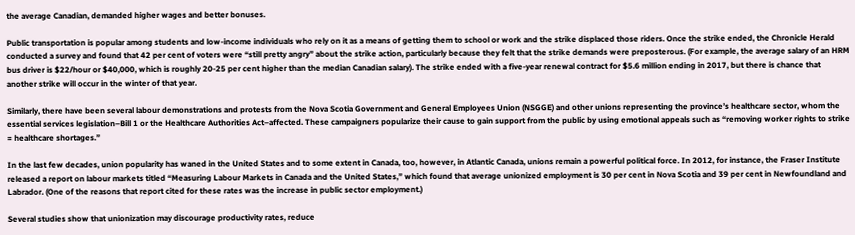the average Canadian, demanded higher wages and better bonuses.

Public transportation is popular among students and low-income individuals who rely on it as a means of getting them to school or work and the strike displaced those riders. Once the strike ended, the Chronicle Herald conducted a survey and found that 42 per cent of voters were “still pretty angry” about the strike action, particularly because they felt that the strike demands were preposterous. (For example, the average salary of an HRM bus driver is $22/hour or $40,000, which is roughly 20-25 per cent higher than the median Canadian salary). The strike ended with a five-year renewal contract for $5.6 million ending in 2017, but there is chance that another strike will occur in the winter of that year.

Similarly, there have been several labour demonstrations and protests from the Nova Scotia Government and General Employees Union (NSGGE) and other unions representing the province’s healthcare sector, whom the essential services legislation–Bill 1 or the Healthcare Authorities Act–affected. These campaigners popularize their cause to gain support from the public by using emotional appeals such as “removing worker rights to strike = healthcare shortages.”

In the last few decades, union popularity has waned in the United States and to some extent in Canada, too, however, in Atlantic Canada, unions remain a powerful political force. In 2012, for instance, the Fraser Institute released a report on labour markets titled “Measuring Labour Markets in Canada and the United States,” which found that average unionized employment is 30 per cent in Nova Scotia and 39 per cent in Newfoundland and Labrador. (One of the reasons that report cited for these rates was the increase in public sector employment.)

Several studies show that unionization may discourage productivity rates, reduce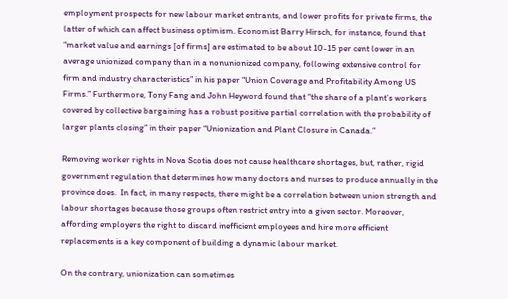employment prospects for new labour market entrants, and lower profits for private firms, the latter of which can affect business optimism. Economist Barry Hirsch, for instance, found that “market value and earnings [of firms] are estimated to be about 10-15 per cent lower in an average unionized company than in a nonunionized company, following extensive control for firm and industry characteristics” in his paper “Union Coverage and Profitability Among US Firms.” Furthermore, Tony Fang and John Heyword found that “the share of a plant’s workers covered by collective bargaining has a robust positive partial correlation with the probability of larger plants closing” in their paper “Unionization and Plant Closure in Canada.”

Removing worker rights in Nova Scotia does not cause healthcare shortages, but, rather, rigid government regulation that determines how many doctors and nurses to produce annually in the province does.  In fact, in many respects, there might be a correlation between union strength and labour shortages because those groups often restrict entry into a given sector. Moreover, affording employers the right to discard inefficient employees and hire more efficient replacements is a key component of building a dynamic labour market.

On the contrary, unionization can sometimes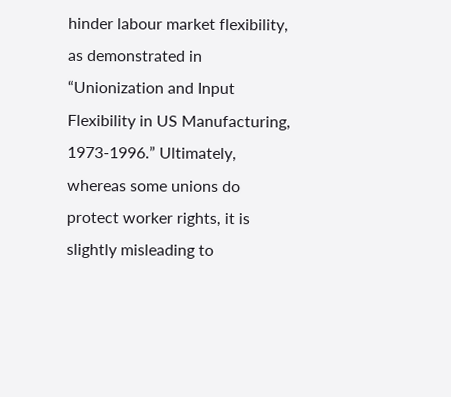hinder labour market flexibility, as demonstrated in “Unionization and Input Flexibility in US Manufacturing, 1973-1996.” Ultimately, whereas some unions do protect worker rights, it is slightly misleading to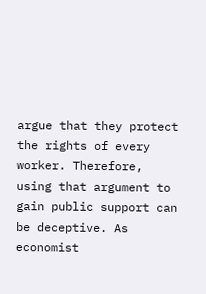argue that they protect the rights of every worker. Therefore, using that argument to gain public support can be deceptive. As economist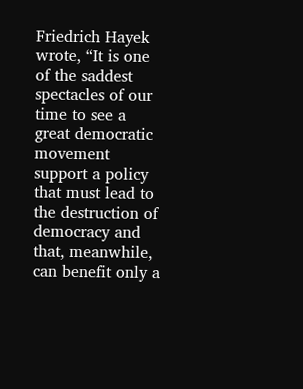Friedrich Hayek wrote, “It is one of the saddest spectacles of our time to see a great democratic movement support a policy that must lead to the destruction of democracy and that, meanwhile, can benefit only a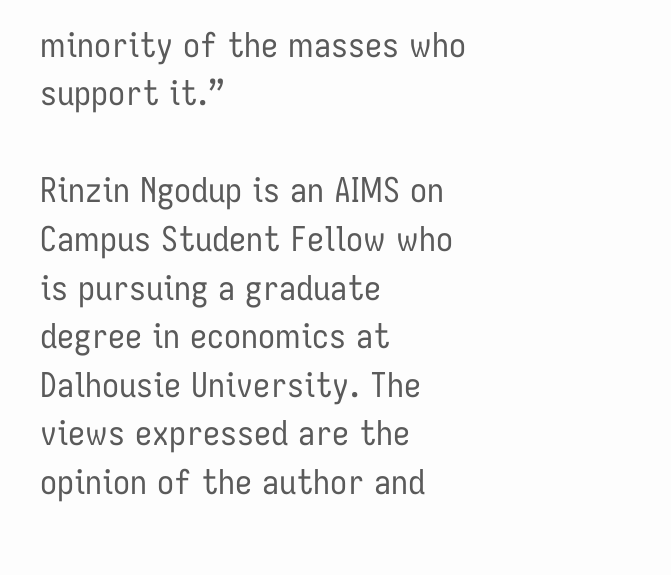minority of the masses who support it.”

Rinzin Ngodup is an AIMS on Campus Student Fellow who is pursuing a graduate degree in economics at Dalhousie University. The views expressed are the opinion of the author and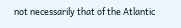not necessarily that of the Atlantic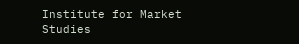Institute for Market Studies